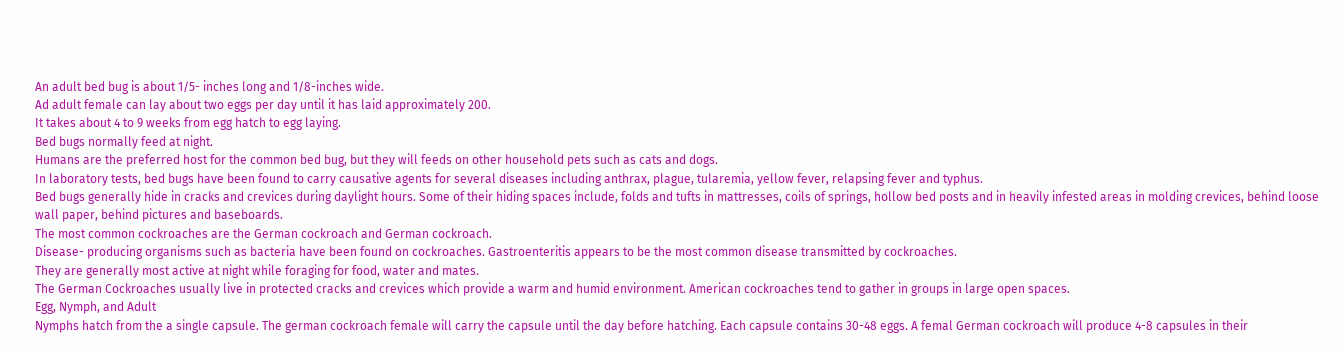An adult bed bug is about 1/5- inches long and 1/8-inches wide.
Ad adult female can lay about two eggs per day until it has laid approximately 200.
It takes about 4 to 9 weeks from egg hatch to egg laying.
Bed bugs normally feed at night.
Humans are the preferred host for the common bed bug, but they will feeds on other household pets such as cats and dogs.
In laboratory tests, bed bugs have been found to carry causative agents for several diseases including anthrax, plague, tularemia, yellow fever, relapsing fever and typhus.
Bed bugs generally hide in cracks and crevices during daylight hours. Some of their hiding spaces include, folds and tufts in mattresses, coils of springs, hollow bed posts and in heavily infested areas in molding crevices, behind loose wall paper, behind pictures and baseboards.
The most common cockroaches are the German cockroach and German cockroach.
Disease- producing organisms such as bacteria have been found on cockroaches. Gastroenteritis appears to be the most common disease transmitted by cockroaches.
They are generally most active at night while foraging for food, water and mates.
The German Cockroaches usually live in protected cracks and crevices which provide a warm and humid environment. American cockroaches tend to gather in groups in large open spaces.
Egg, Nymph, and Adult
Nymphs hatch from the a single capsule. The german cockroach female will carry the capsule until the day before hatching. Each capsule contains 30-48 eggs. A femal German cockroach will produce 4-8 capsules in their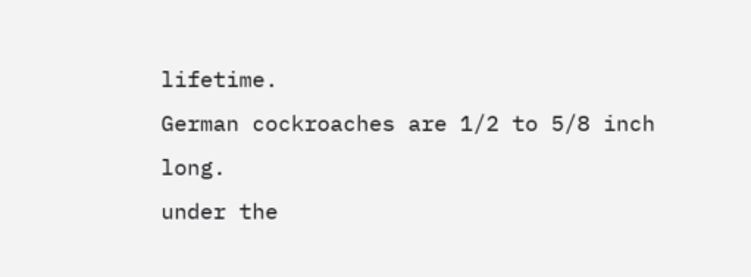lifetime.
German cockroaches are 1/2 to 5/8 inch long.
under the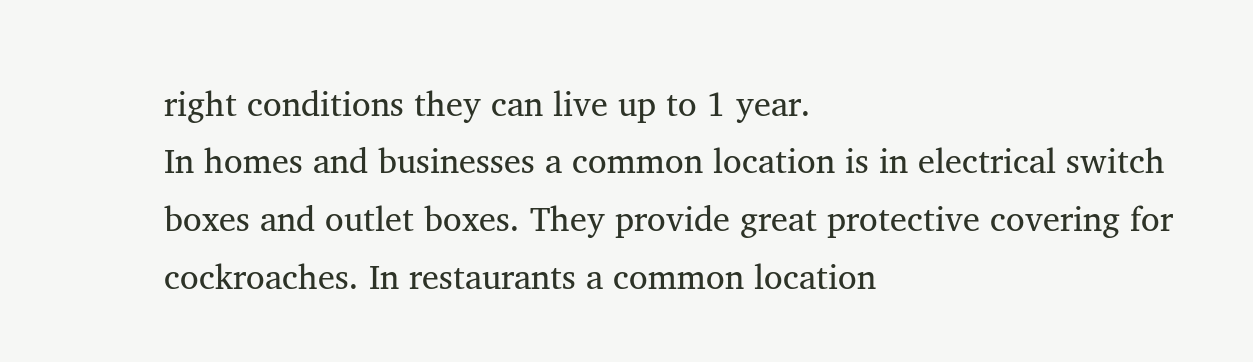right conditions they can live up to 1 year.
In homes and businesses a common location is in electrical switch boxes and outlet boxes. They provide great protective covering for cockroaches. In restaurants a common location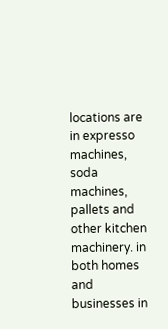locations are in expresso machines, soda machines, pallets and other kitchen machinery. in both homes and businesses in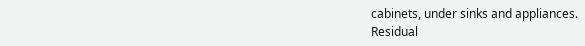cabinets, under sinks and appliances.
Residual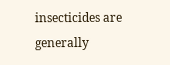insecticides are generally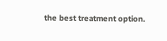the best treatment option.